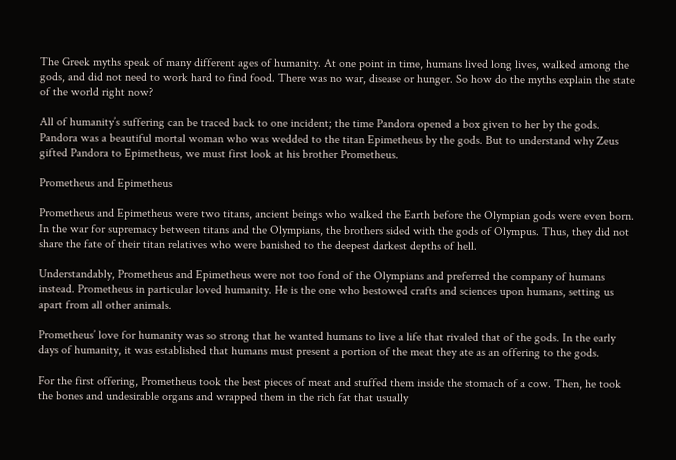The Greek myths speak of many different ages of humanity. At one point in time, humans lived long lives, walked among the gods, and did not need to work hard to find food. There was no war, disease or hunger. So how do the myths explain the state of the world right now?

All of humanity’s suffering can be traced back to one incident; the time Pandora opened a box given to her by the gods. Pandora was a beautiful mortal woman who was wedded to the titan Epimetheus by the gods. But to understand why Zeus gifted Pandora to Epimetheus, we must first look at his brother Prometheus.

Prometheus and Epimetheus

Prometheus and Epimetheus were two titans, ancient beings who walked the Earth before the Olympian gods were even born. In the war for supremacy between titans and the Olympians, the brothers sided with the gods of Olympus. Thus, they did not share the fate of their titan relatives who were banished to the deepest darkest depths of hell.

Understandably, Prometheus and Epimetheus were not too fond of the Olympians and preferred the company of humans instead. Prometheus in particular loved humanity. He is the one who bestowed crafts and sciences upon humans, setting us apart from all other animals.

Prometheus’ love for humanity was so strong that he wanted humans to live a life that rivaled that of the gods. In the early days of humanity, it was established that humans must present a portion of the meat they ate as an offering to the gods.

For the first offering, Prometheus took the best pieces of meat and stuffed them inside the stomach of a cow. Then, he took the bones and undesirable organs and wrapped them in the rich fat that usually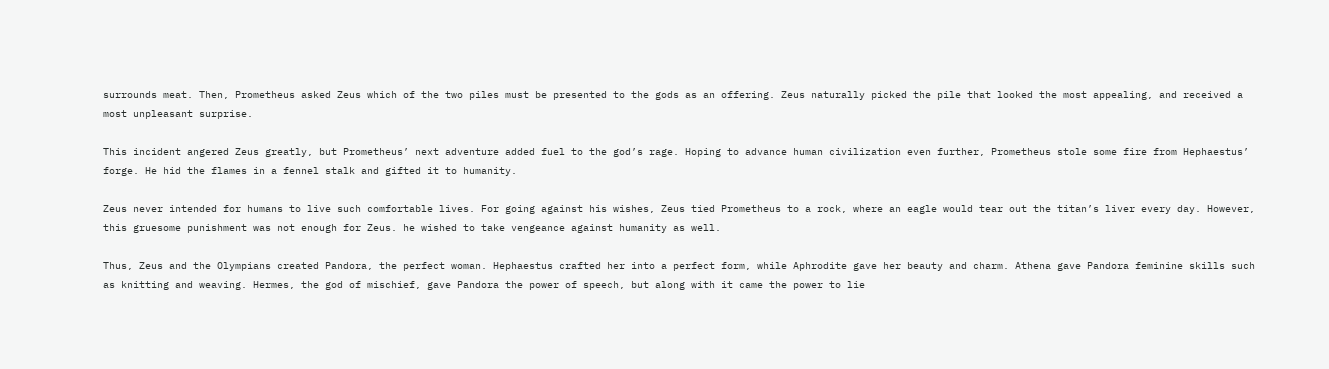surrounds meat. Then, Prometheus asked Zeus which of the two piles must be presented to the gods as an offering. Zeus naturally picked the pile that looked the most appealing, and received a most unpleasant surprise.

This incident angered Zeus greatly, but Prometheus’ next adventure added fuel to the god’s rage. Hoping to advance human civilization even further, Prometheus stole some fire from Hephaestus’ forge. He hid the flames in a fennel stalk and gifted it to humanity.

Zeus never intended for humans to live such comfortable lives. For going against his wishes, Zeus tied Prometheus to a rock, where an eagle would tear out the titan’s liver every day. However, this gruesome punishment was not enough for Zeus. he wished to take vengeance against humanity as well.

Thus, Zeus and the Olympians created Pandora, the perfect woman. Hephaestus crafted her into a perfect form, while Aphrodite gave her beauty and charm. Athena gave Pandora feminine skills such as knitting and weaving. Hermes, the god of mischief, gave Pandora the power of speech, but along with it came the power to lie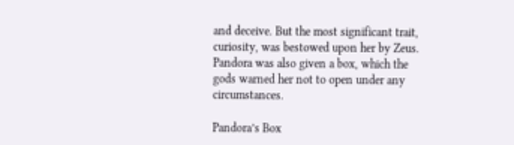and deceive. But the most significant trait, curiosity, was bestowed upon her by Zeus. Pandora was also given a box, which the gods warned her not to open under any circumstances.

Pandora’s Box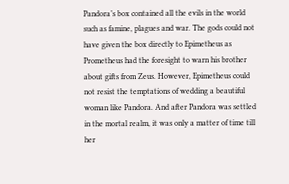Pandora’s box contained all the evils in the world such as famine, plagues and war. The gods could not have given the box directly to Epimetheus as Prometheus had the foresight to warn his brother about gifts from Zeus. However, Epimetheus could not resist the temptations of wedding a beautiful woman like Pandora. And after Pandora was settled in the mortal realm, it was only a matter of time till her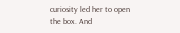curiosity led her to open the box. And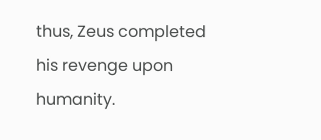thus, Zeus completed his revenge upon humanity.